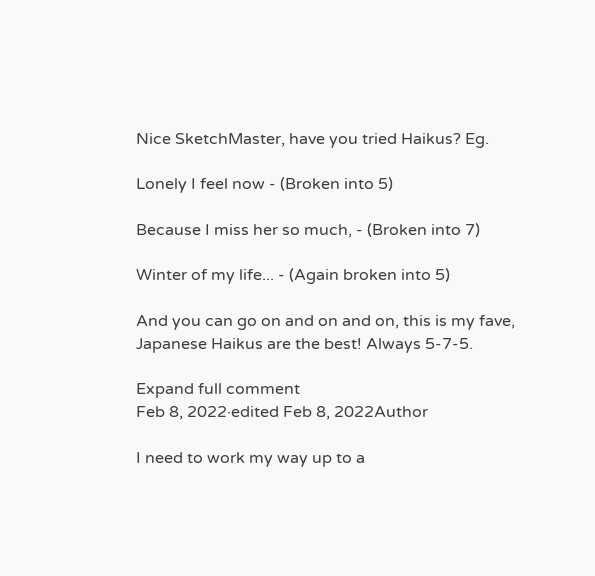Nice SketchMaster, have you tried Haikus? Eg.

Lonely I feel now - (Broken into 5)

Because I miss her so much, - (Broken into 7)

Winter of my life... - (Again broken into 5)

And you can go on and on and on, this is my fave, Japanese Haikus are the best! Always 5-7-5.

Expand full comment
Feb 8, 2022·edited Feb 8, 2022Author

I need to work my way up to a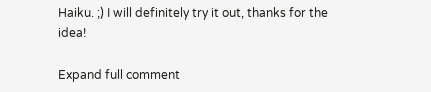Haiku. ;) I will definitely try it out, thanks for the idea!

Expand full comment